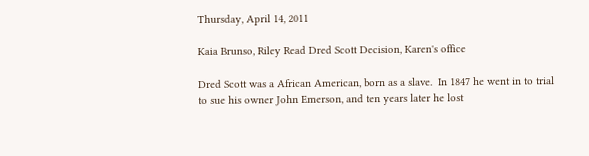Thursday, April 14, 2011

Kaia Brunso, Riley Read Dred Scott Decision, Karen's office

Dred Scott was a African American, born as a slave.  In 1847 he went in to trial to sue his owner John Emerson, and ten years later he lost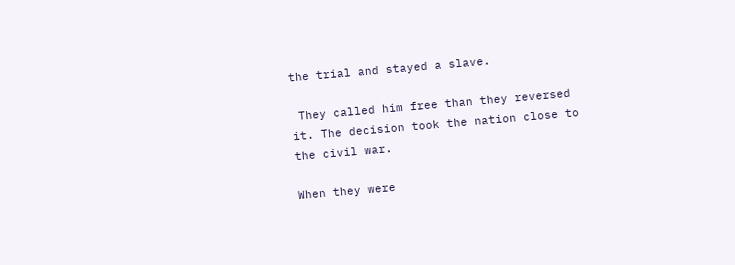the trial and stayed a slave.

 They called him free than they reversed it. The decision took the nation close to the civil war.

When they were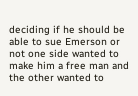deciding if he should be able to sue Emerson or not one side wanted to make him a free man and the other wanted to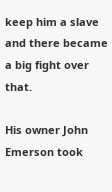keep him a slave and there became a big fight over that.

His owner John Emerson took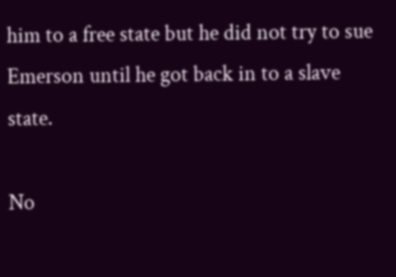him to a free state but he did not try to sue Emerson until he got back in to a slave state.

No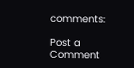comments:

Post a Comment